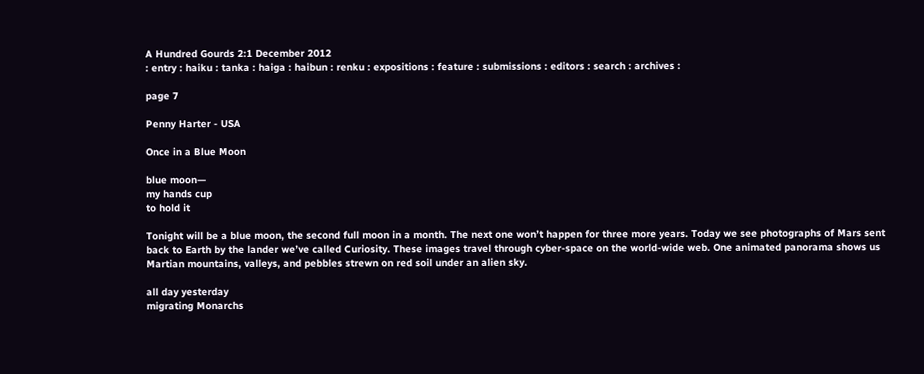A Hundred Gourds 2:1 December 2012
: entry : haiku : tanka : haiga : haibun : renku : expositions : feature : submissions : editors : search : archives :

page 7

Penny Harter - USA

Once in a Blue Moon

blue moon—
my hands cup
to hold it

Tonight will be a blue moon, the second full moon in a month. The next one won’t happen for three more years. Today we see photographs of Mars sent back to Earth by the lander we’ve called Curiosity. These images travel through cyber-space on the world-wide web. One animated panorama shows us Martian mountains, valleys, and pebbles strewn on red soil under an alien sky.

all day yesterday
migrating Monarchs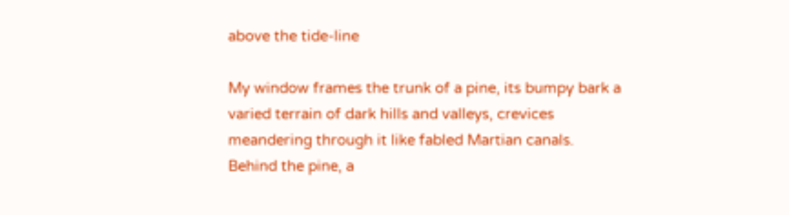above the tide-line

My window frames the trunk of a pine, its bumpy bark a varied terrain of dark hills and valleys, crevices meandering through it like fabled Martian canals. Behind the pine, a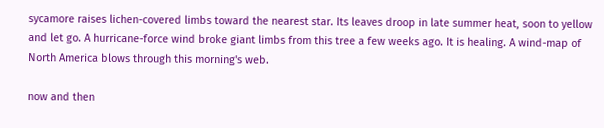sycamore raises lichen-covered limbs toward the nearest star. Its leaves droop in late summer heat, soon to yellow and let go. A hurricane-force wind broke giant limbs from this tree a few weeks ago. It is healing. A wind-map of North America blows through this morning's web.

now and then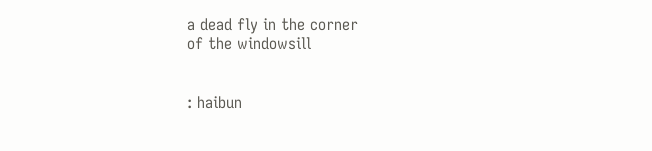a dead fly in the corner
of the windowsill


: haibun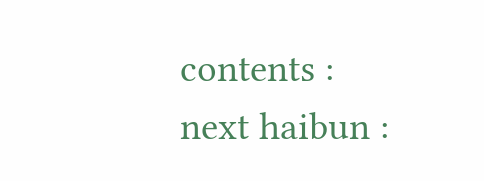contents : next haibun :